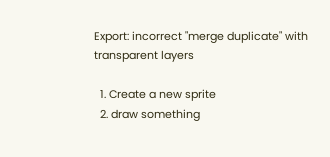Export: incorrect "merge duplicate" with transparent layers

  1. Create a new sprite
  2. draw something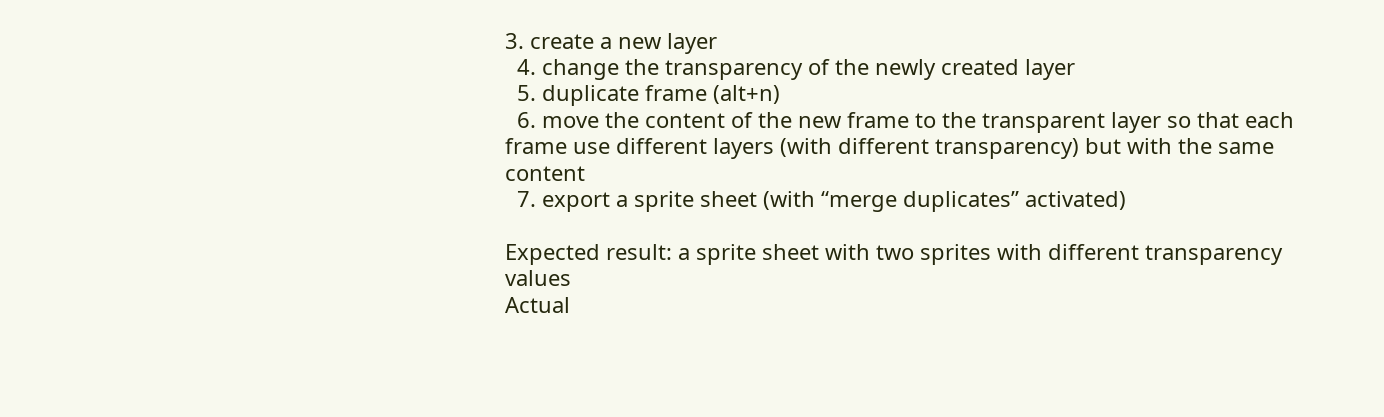3. create a new layer
  4. change the transparency of the newly created layer
  5. duplicate frame (alt+n)
  6. move the content of the new frame to the transparent layer so that each frame use different layers (with different transparency) but with the same content
  7. export a sprite sheet (with “merge duplicates” activated)

Expected result: a sprite sheet with two sprites with different transparency values
Actual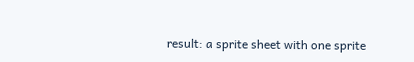result: a sprite sheet with one sprite